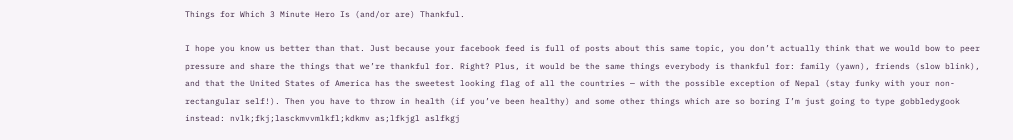Things for Which 3 Minute Hero Is (and/or are) Thankful.

I hope you know us better than that. Just because your facebook feed is full of posts about this same topic, you don’t actually think that we would bow to peer pressure and share the things that we’re thankful for. Right? Plus, it would be the same things everybody is thankful for: family (yawn), friends (slow blink), and that the United States of America has the sweetest looking flag of all the countries — with the possible exception of Nepal (stay funky with your non-rectangular self!). Then you have to throw in health (if you’ve been healthy) and some other things which are so boring I’m just going to type gobbledygook instead: nvlk;fkj;lasckmvvmlkfl;kdkmv as;lfkjgl aslfkgj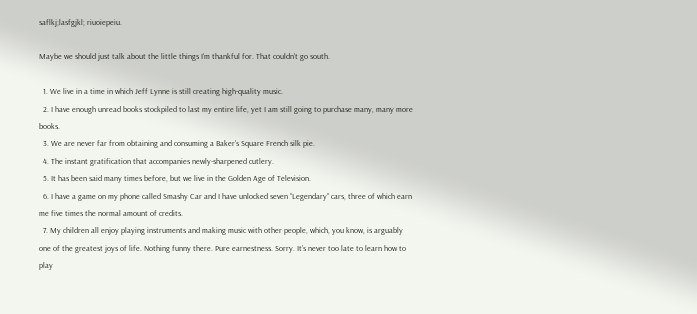saflkj;lasfgjkl; riuoiepeiu.

Maybe we should just talk about the little things I’m thankful for. That couldn’t go south.

  1. We live in a time in which Jeff Lynne is still creating high-quality music.
  2. I have enough unread books stockpiled to last my entire life, yet I am still going to purchase many, many more books.
  3. We are never far from obtaining and consuming a Baker’s Square French silk pie.
  4. The instant gratification that accompanies newly-sharpened cutlery.
  5. It has been said many times before, but we live in the Golden Age of Television.
  6. I have a game on my phone called Smashy Car and I have unlocked seven “Legendary” cars, three of which earn me five times the normal amount of credits.
  7. My children all enjoy playing instruments and making music with other people, which, you know, is arguably one of the greatest joys of life. Nothing funny there. Pure earnestness. Sorry. It’s never too late to learn how to play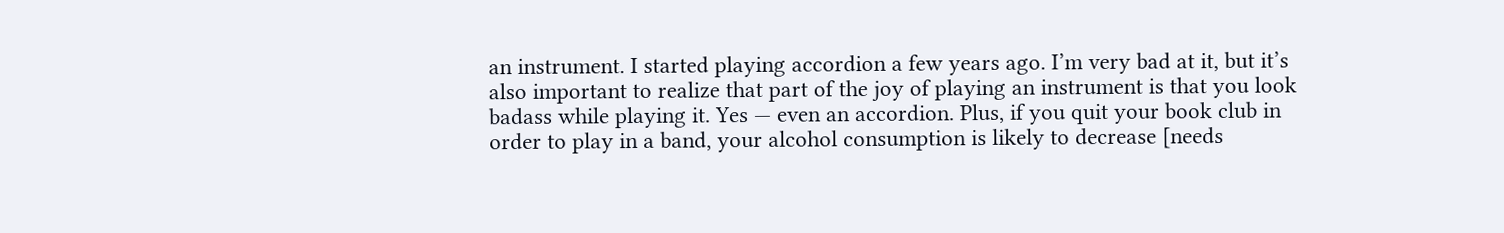an instrument. I started playing accordion a few years ago. I’m very bad at it, but it’s also important to realize that part of the joy of playing an instrument is that you look badass while playing it. Yes — even an accordion. Plus, if you quit your book club in order to play in a band, your alcohol consumption is likely to decrease [needs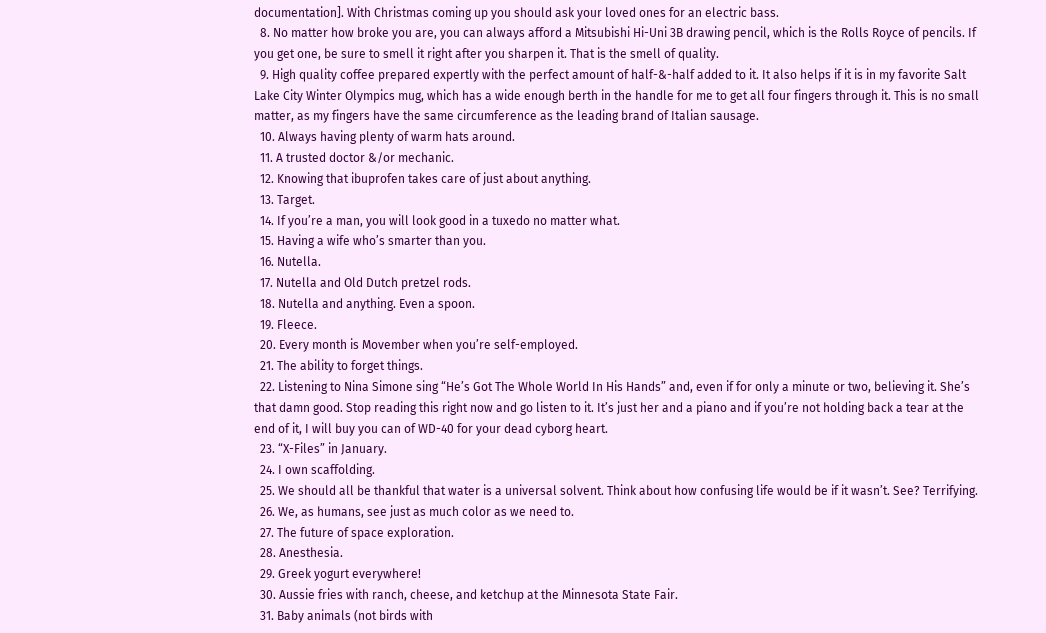documentation]. With Christmas coming up you should ask your loved ones for an electric bass.
  8. No matter how broke you are, you can always afford a Mitsubishi Hi-Uni 3B drawing pencil, which is the Rolls Royce of pencils. If you get one, be sure to smell it right after you sharpen it. That is the smell of quality.
  9. High quality coffee prepared expertly with the perfect amount of half-&-half added to it. It also helps if it is in my favorite Salt Lake City Winter Olympics mug, which has a wide enough berth in the handle for me to get all four fingers through it. This is no small matter, as my fingers have the same circumference as the leading brand of Italian sausage.
  10. Always having plenty of warm hats around.
  11. A trusted doctor &/or mechanic.
  12. Knowing that ibuprofen takes care of just about anything.
  13. Target.
  14. If you’re a man, you will look good in a tuxedo no matter what.
  15. Having a wife who’s smarter than you.
  16. Nutella.
  17. Nutella and Old Dutch pretzel rods.
  18. Nutella and anything. Even a spoon.
  19. Fleece.
  20. Every month is Movember when you’re self-employed.
  21. The ability to forget things.
  22. Listening to Nina Simone sing “He’s Got The Whole World In His Hands” and, even if for only a minute or two, believing it. She’s that damn good. Stop reading this right now and go listen to it. It’s just her and a piano and if you’re not holding back a tear at the end of it, I will buy you can of WD-40 for your dead cyborg heart.
  23. “X-Files” in January.
  24. I own scaffolding.
  25. We should all be thankful that water is a universal solvent. Think about how confusing life would be if it wasn’t. See? Terrifying.
  26. We, as humans, see just as much color as we need to.
  27. The future of space exploration.
  28. Anesthesia.
  29. Greek yogurt everywhere!
  30. Aussie fries with ranch, cheese, and ketchup at the Minnesota State Fair.
  31. Baby animals (not birds with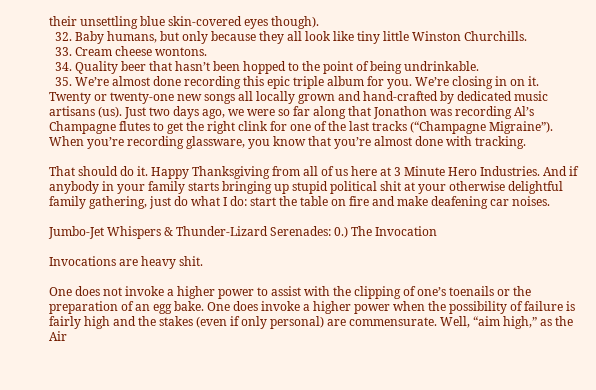their unsettling blue skin-covered eyes though).
  32. Baby humans, but only because they all look like tiny little Winston Churchills.
  33. Cream cheese wontons.
  34. Quality beer that hasn’t been hopped to the point of being undrinkable.
  35. We’re almost done recording this epic triple album for you. We’re closing in on it. Twenty or twenty-one new songs all locally grown and hand-crafted by dedicated music artisans (us). Just two days ago, we were so far along that Jonathon was recording Al’s Champagne flutes to get the right clink for one of the last tracks (“Champagne Migraine”). When you’re recording glassware, you know that you’re almost done with tracking.

That should do it. Happy Thanksgiving from all of us here at 3 Minute Hero Industries. And if anybody in your family starts bringing up stupid political shit at your otherwise delightful family gathering, just do what I do: start the table on fire and make deafening car noises.

Jumbo-Jet Whispers & Thunder-Lizard Serenades: 0.) The Invocation

Invocations are heavy shit.

One does not invoke a higher power to assist with the clipping of one’s toenails or the preparation of an egg bake. One does invoke a higher power when the possibility of failure is fairly high and the stakes (even if only personal) are commensurate. Well, “aim high,” as the Air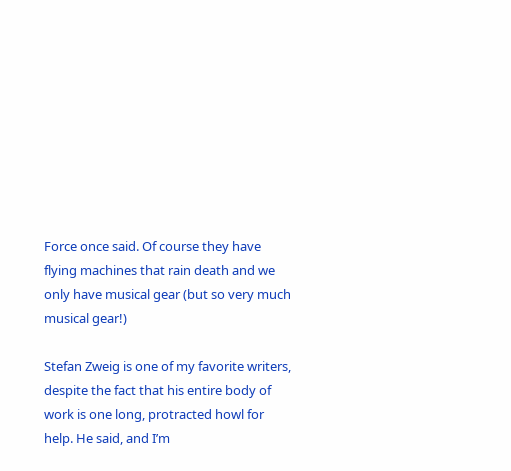Force once said. Of course they have flying machines that rain death and we only have musical gear (but so very much musical gear!)

Stefan Zweig is one of my favorite writers, despite the fact that his entire body of work is one long, protracted howl for help. He said, and I’m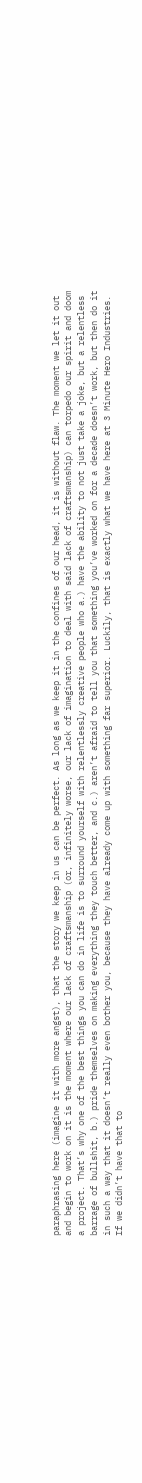paraphrasing here (imagine it with more angst), that the story we keep in us can be perfect. As long as we keep it in the confines of our head, it is without flaw. The moment we let it out and begin to work on it is the moment where our lack of craftsmanship (or, infinitely worse, our lack of imagination to deal with said lack of craftsmanship) can torpedo our spirit and doom a project. That’s why one of the best things you can do in life is to surround yourself with relentlessly creative people who a.) have the ability to not just take a joke, but a relentless barrage of bullshit, b.) pride themselves on making everything they touch better, and c.) aren’t afraid to tell you that something you’ve worked on for a decade doesn’t work, but then do it in such a way that it doesn’t really even bother you, because they have already come up with something far superior. Luckily, that is exactly what we have here at 3 Minute Hero Industries. If we didn’t have that to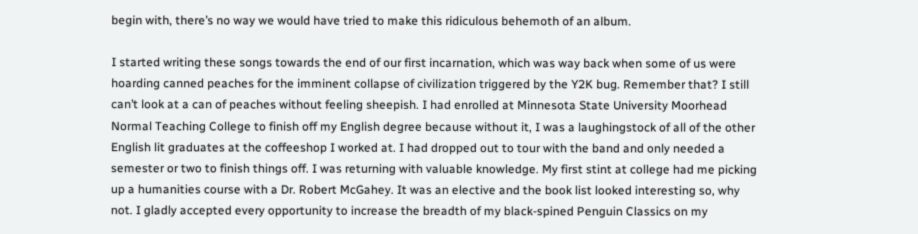begin with, there’s no way we would have tried to make this ridiculous behemoth of an album.

I started writing these songs towards the end of our first incarnation, which was way back when some of us were hoarding canned peaches for the imminent collapse of civilization triggered by the Y2K bug. Remember that? I still can’t look at a can of peaches without feeling sheepish. I had enrolled at Minnesota State University Moorhead Normal Teaching College to finish off my English degree because without it, I was a laughingstock of all of the other English lit graduates at the coffeeshop I worked at. I had dropped out to tour with the band and only needed a semester or two to finish things off. I was returning with valuable knowledge. My first stint at college had me picking up a humanities course with a Dr. Robert McGahey. It was an elective and the book list looked interesting so, why not. I gladly accepted every opportunity to increase the breadth of my black-spined Penguin Classics on my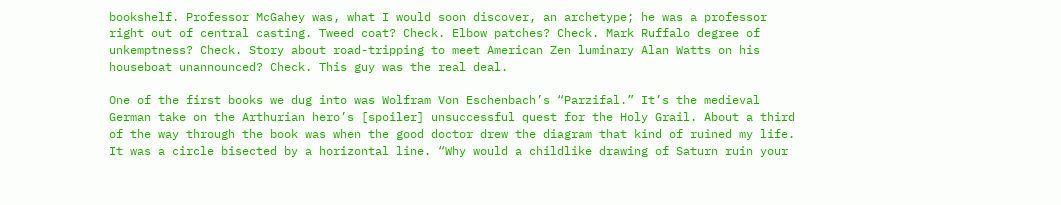bookshelf. Professor McGahey was, what I would soon discover, an archetype; he was a professor right out of central casting. Tweed coat? Check. Elbow patches? Check. Mark Ruffalo degree of unkemptness? Check. Story about road-tripping to meet American Zen luminary Alan Watts on his houseboat unannounced? Check. This guy was the real deal.

One of the first books we dug into was Wolfram Von Eschenbach’s “Parzifal.” It’s the medieval German take on the Arthurian hero’s [spoiler] unsuccessful quest for the Holy Grail. About a third of the way through the book was when the good doctor drew the diagram that kind of ruined my life. It was a circle bisected by a horizontal line. “Why would a childlike drawing of Saturn ruin your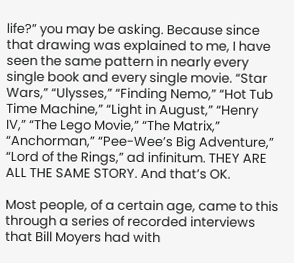life?” you may be asking. Because since that drawing was explained to me, I have seen the same pattern in nearly every single book and every single movie. “Star Wars,” “Ulysses,” “Finding Nemo,” “Hot Tub Time Machine,” “Light in August,” “Henry IV,” “The Lego Movie,” “The Matrix,” “Anchorman,” “Pee-Wee’s Big Adventure,” “Lord of the Rings,” ad infinitum. THEY ARE ALL THE SAME STORY. And that’s OK.

Most people, of a certain age, came to this through a series of recorded interviews that Bill Moyers had with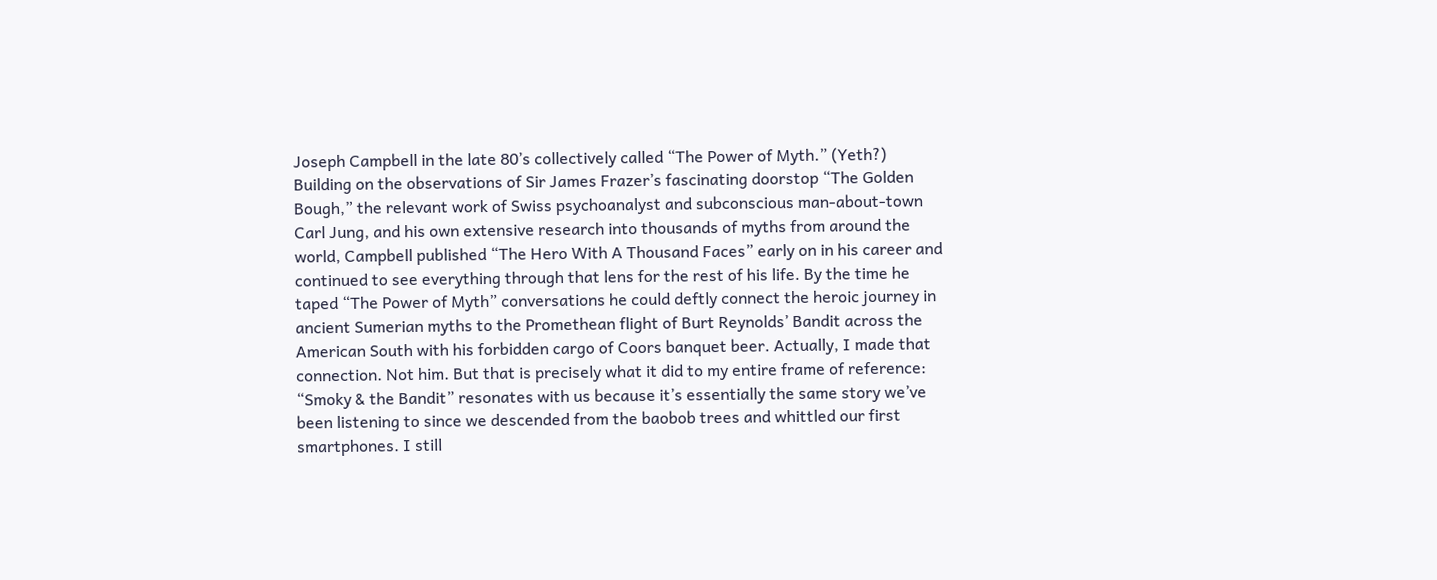Joseph Campbell in the late 80’s collectively called “The Power of Myth.” (Yeth?) Building on the observations of Sir James Frazer’s fascinating doorstop “The Golden Bough,” the relevant work of Swiss psychoanalyst and subconscious man-about-town Carl Jung, and his own extensive research into thousands of myths from around the world, Campbell published “The Hero With A Thousand Faces” early on in his career and continued to see everything through that lens for the rest of his life. By the time he taped “The Power of Myth” conversations he could deftly connect the heroic journey in ancient Sumerian myths to the Promethean flight of Burt Reynolds’ Bandit across the American South with his forbidden cargo of Coors banquet beer. Actually, I made that connection. Not him. But that is precisely what it did to my entire frame of reference: “Smoky & the Bandit” resonates with us because it’s essentially the same story we’ve been listening to since we descended from the baobob trees and whittled our first smartphones. I still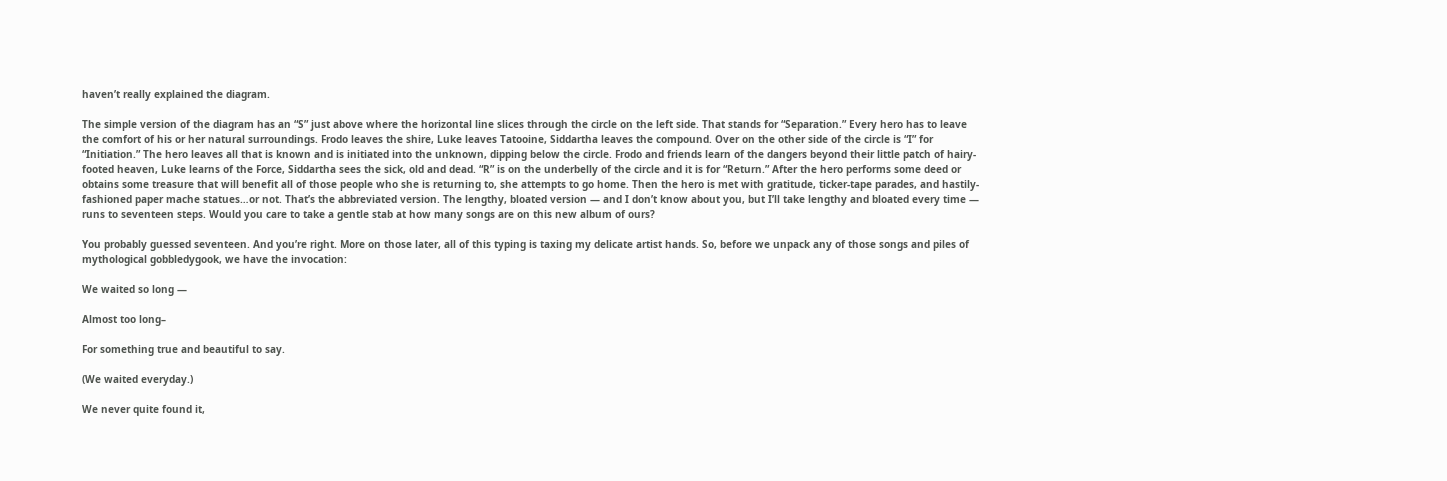haven’t really explained the diagram.

The simple version of the diagram has an “S” just above where the horizontal line slices through the circle on the left side. That stands for “Separation.” Every hero has to leave the comfort of his or her natural surroundings. Frodo leaves the shire, Luke leaves Tatooine, Siddartha leaves the compound. Over on the other side of the circle is “I” for “Initiation.” The hero leaves all that is known and is initiated into the unknown, dipping below the circle. Frodo and friends learn of the dangers beyond their little patch of hairy-footed heaven, Luke learns of the Force, Siddartha sees the sick, old and dead. “R” is on the underbelly of the circle and it is for “Return.” After the hero performs some deed or obtains some treasure that will benefit all of those people who she is returning to, she attempts to go home. Then the hero is met with gratitude, ticker-tape parades, and hastily- fashioned paper mache statues…or not. That’s the abbreviated version. The lengthy, bloated version — and I don’t know about you, but I’ll take lengthy and bloated every time — runs to seventeen steps. Would you care to take a gentle stab at how many songs are on this new album of ours?

You probably guessed seventeen. And you’re right. More on those later, all of this typing is taxing my delicate artist hands. So, before we unpack any of those songs and piles of mythological gobbledygook, we have the invocation:

We waited so long —

Almost too long–

For something true and beautiful to say.

(We waited everyday.)

We never quite found it,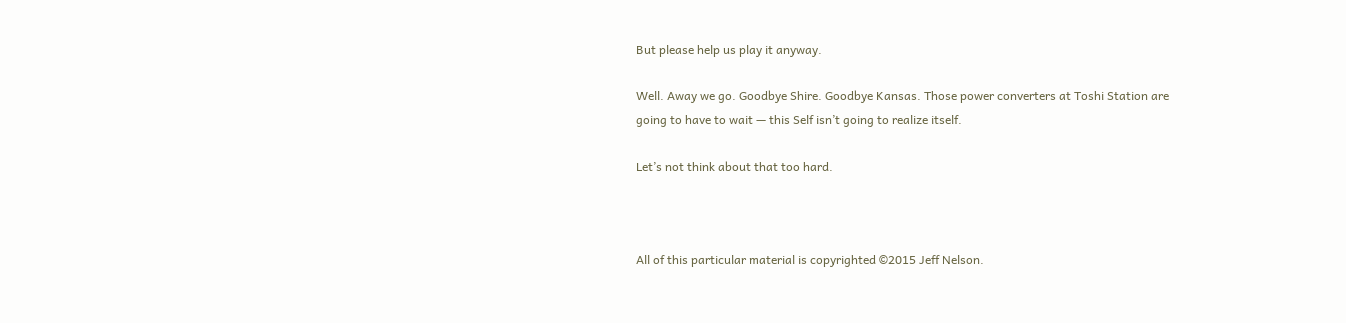But please help us play it anyway.

Well. Away we go. Goodbye Shire. Goodbye Kansas. Those power converters at Toshi Station are going to have to wait — this Self isn’t going to realize itself.

Let’s not think about that too hard.



All of this particular material is copyrighted ©2015 Jeff Nelson.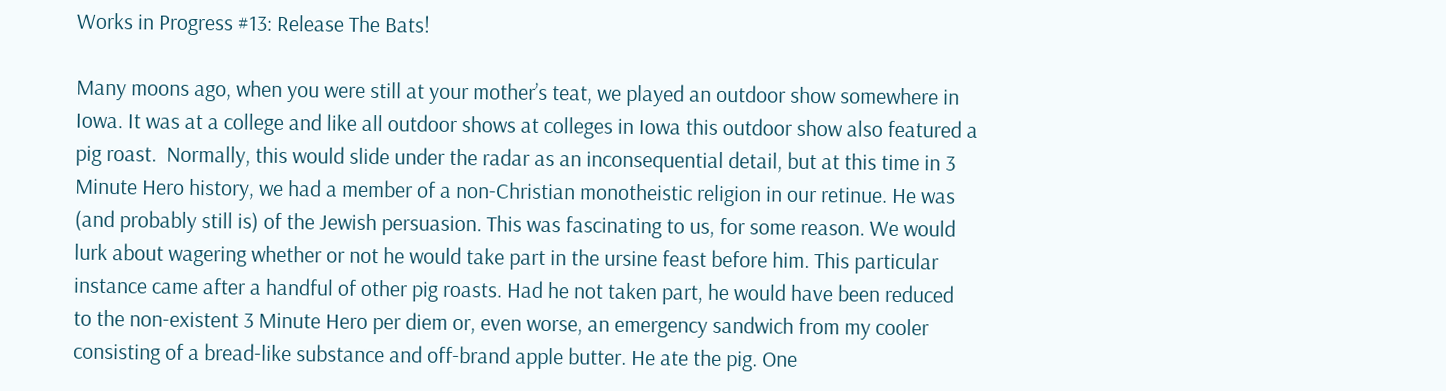Works in Progress #13: Release The Bats!

Many moons ago, when you were still at your mother’s teat, we played an outdoor show somewhere in Iowa. It was at a college and like all outdoor shows at colleges in Iowa this outdoor show also featured a pig roast.  Normally, this would slide under the radar as an inconsequential detail, but at this time in 3 Minute Hero history, we had a member of a non-Christian monotheistic religion in our retinue. He was (and probably still is) of the Jewish persuasion. This was fascinating to us, for some reason. We would lurk about wagering whether or not he would take part in the ursine feast before him. This particular instance came after a handful of other pig roasts. Had he not taken part, he would have been reduced to the non-existent 3 Minute Hero per diem or, even worse, an emergency sandwich from my cooler consisting of a bread-like substance and off-brand apple butter. He ate the pig. One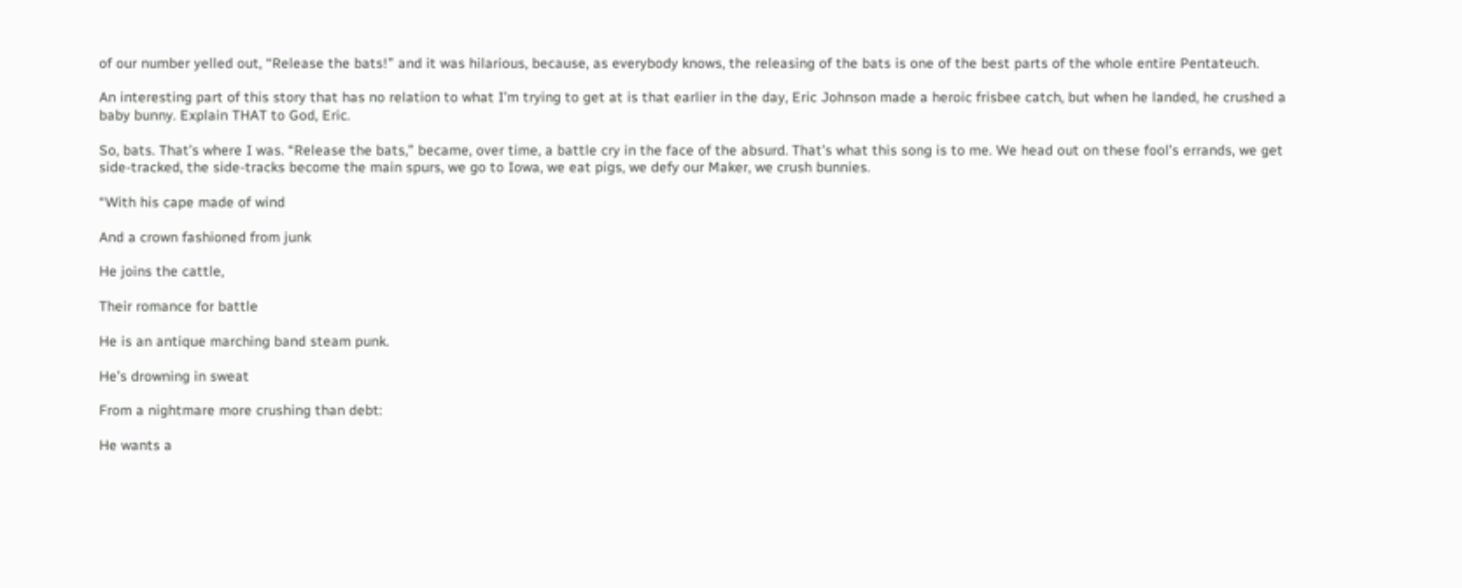of our number yelled out, “Release the bats!” and it was hilarious, because, as everybody knows, the releasing of the bats is one of the best parts of the whole entire Pentateuch.

An interesting part of this story that has no relation to what I’m trying to get at is that earlier in the day, Eric Johnson made a heroic frisbee catch, but when he landed, he crushed a baby bunny. Explain THAT to God, Eric.

So, bats. That’s where I was. “Release the bats,” became, over time, a battle cry in the face of the absurd. That’s what this song is to me. We head out on these fool’s errands, we get side-tracked, the side-tracks become the main spurs, we go to Iowa, we eat pigs, we defy our Maker, we crush bunnies.

“With his cape made of wind

And a crown fashioned from junk

He joins the cattle,

Their romance for battle

He is an antique marching band steam punk.

He’s drowning in sweat

From a nightmare more crushing than debt:

He wants a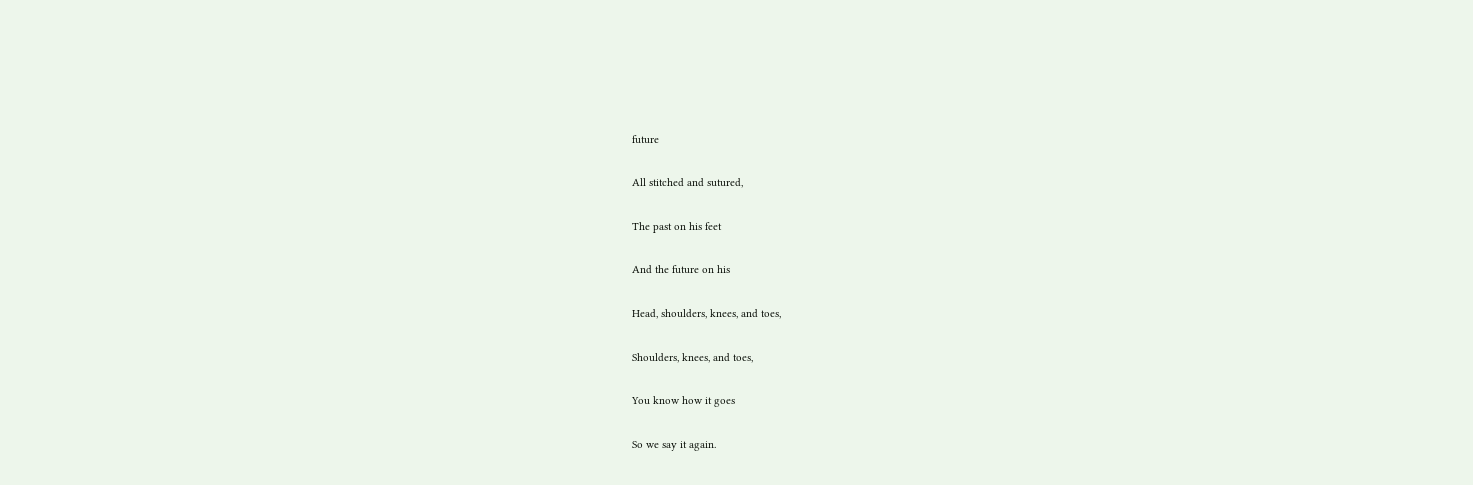future

All stitched and sutured,

The past on his feet

And the future on his

Head, shoulders, knees, and toes,

Shoulders, knees, and toes,

You know how it goes

So we say it again.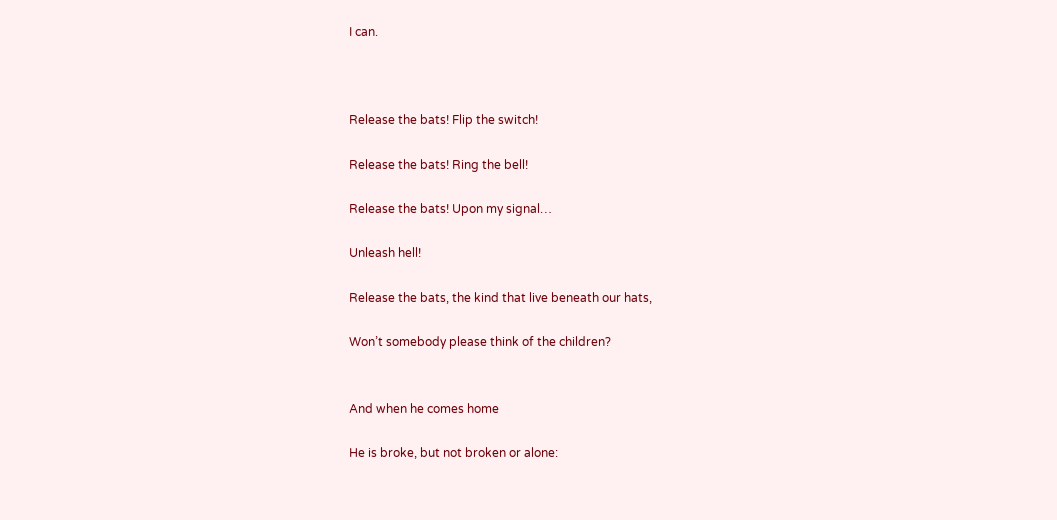I can.



Release the bats! Flip the switch!

Release the bats! Ring the bell!

Release the bats! Upon my signal…

Unleash hell!

Release the bats, the kind that live beneath our hats,

Won’t somebody please think of the children?


And when he comes home

He is broke, but not broken or alone: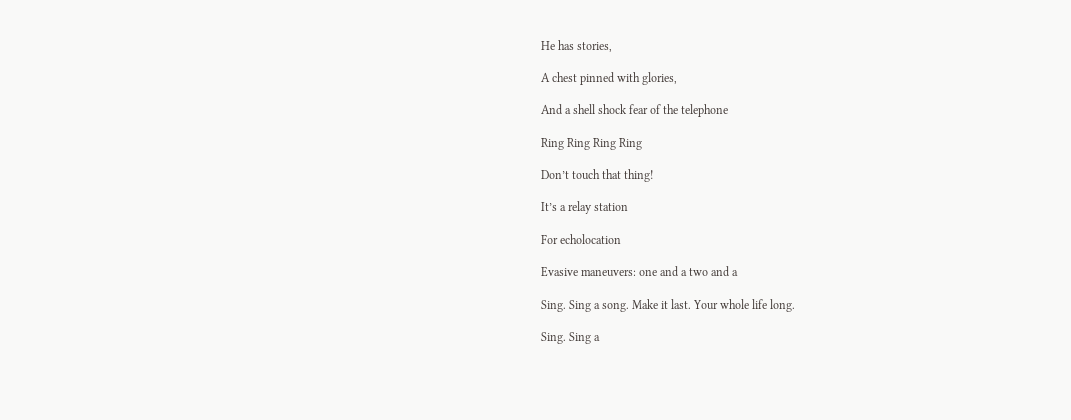He has stories,

A chest pinned with glories,

And a shell shock fear of the telephone

Ring Ring Ring Ring

Don’t touch that thing!

It’s a relay station

For echolocation

Evasive maneuvers: one and a two and a

Sing. Sing a song. Make it last. Your whole life long.

Sing. Sing a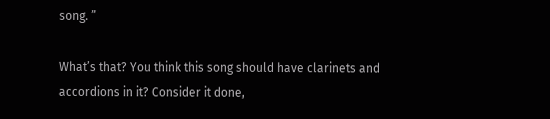song. ”

What’s that? You think this song should have clarinets and accordions in it? Consider it done,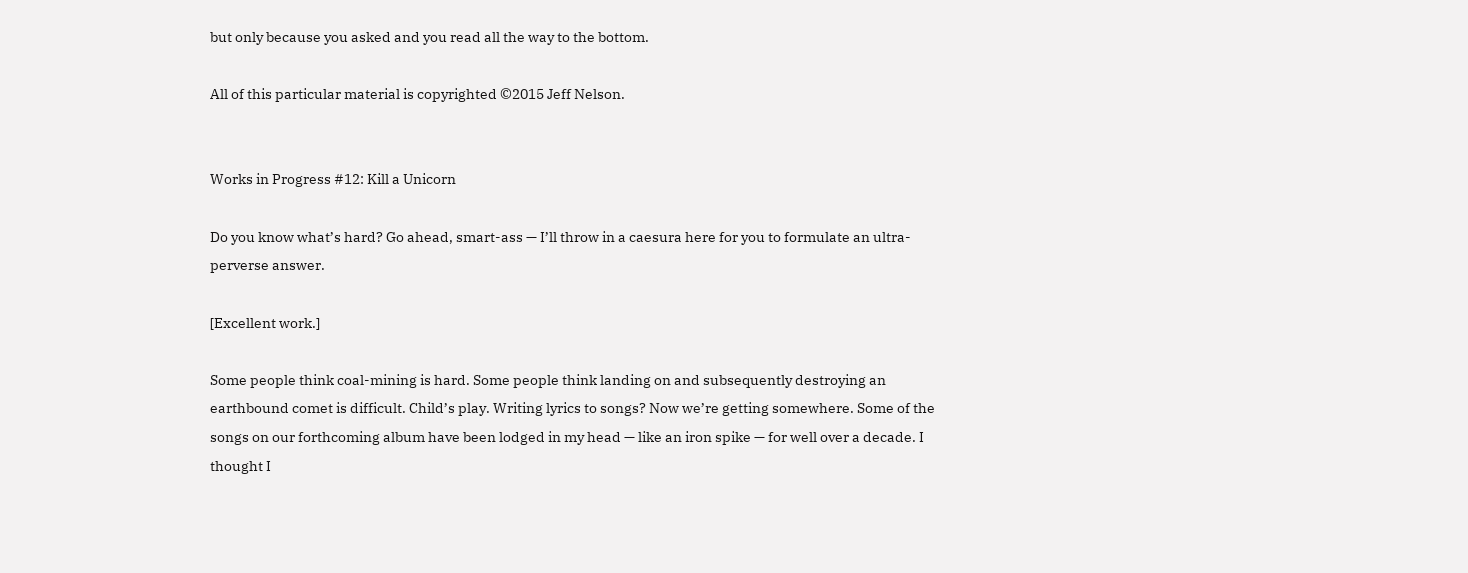but only because you asked and you read all the way to the bottom.

All of this particular material is copyrighted ©2015 Jeff Nelson.


Works in Progress #12: Kill a Unicorn

Do you know what’s hard? Go ahead, smart-ass — I’ll throw in a caesura here for you to formulate an ultra-perverse answer.

[Excellent work.]

Some people think coal-mining is hard. Some people think landing on and subsequently destroying an earthbound comet is difficult. Child’s play. Writing lyrics to songs? Now we’re getting somewhere. Some of the songs on our forthcoming album have been lodged in my head — like an iron spike — for well over a decade. I thought I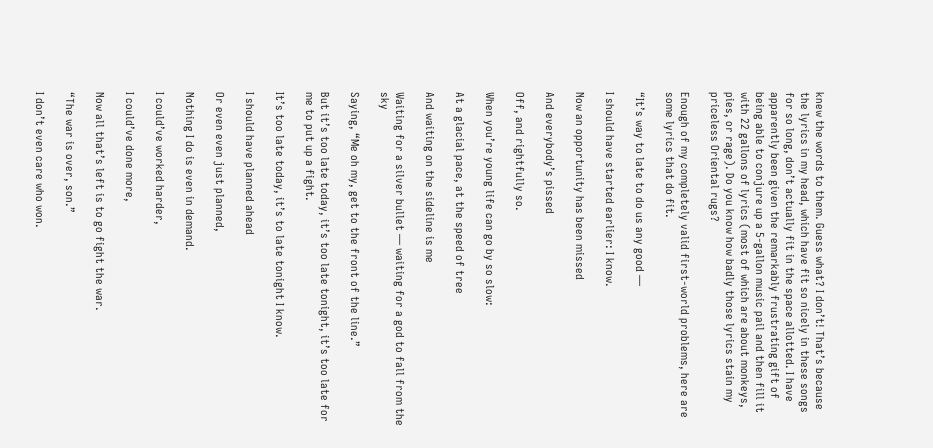knew the words to them. Guess what? I don’t! That’s because the lyrics in my head, which have fit so nicely in these songs for so long, don’t actually fit in the space allotted. I have apparently been given the remarkably frustrating gift of being able to conjure up a 5-gallon music pail and then fill it with 22 gallons of lyrics (most of which are about monkeys, pies, or rage). Do you know how badly those lyrics stain my priceless Oriental rugs?

Enough of my completely valid first-world problems, here are some lyrics that do fit.

“It’s way to late to do us any good —

I should have started earlier: I know.

Now an opportunity has been missed

And everybody’s pissed

Off, and rightfully so.

When you’re young life can go by so slow:

At a glacial pace, at the speed of tree

And waiting on the sideline is me

Waiting for a silver bullet — waiting for a god to fall from the sky

Saying, “Me oh my, get to the front of the line.”

But it’s too late today, it’s too late tonight, it’s too late for me to put up a fight.

It’s too late today, it’s to late tonight I know.

I should have planned ahead

Or even even just planned,

Nothing I do is even in demand.

I could’ve worked harder,

I could’ve done more,

Now all that’s left is to go fight the war.

“The war is over, son.”

I don’t even care who won.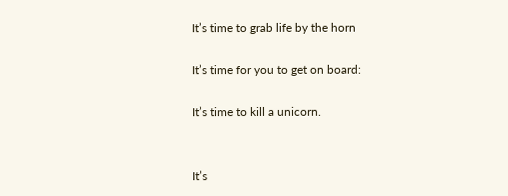It’s time to grab life by the horn

It’s time for you to get on board:

It’s time to kill a unicorn.


It’s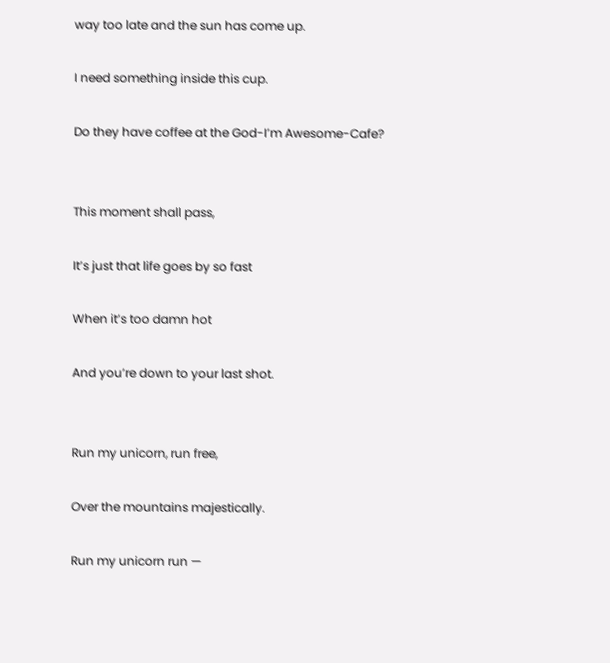way too late and the sun has come up.

I need something inside this cup.

Do they have coffee at the God-I’m Awesome-Cafe?


This moment shall pass,

It’s just that life goes by so fast

When it’s too damn hot

And you’re down to your last shot.


Run my unicorn, run free,

Over the mountains majestically.

Run my unicorn run —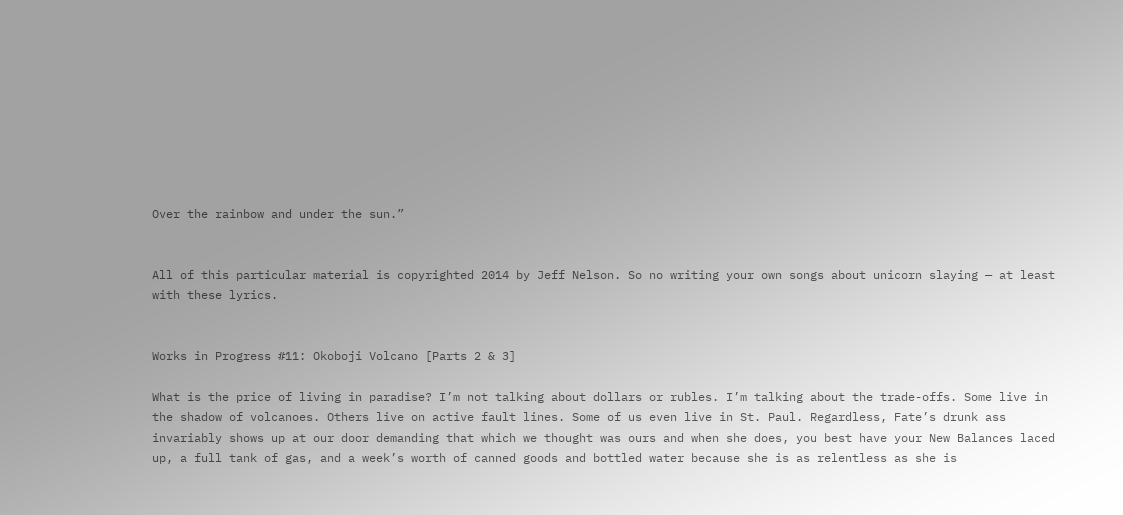Over the rainbow and under the sun.”


All of this particular material is copyrighted 2014 by Jeff Nelson. So no writing your own songs about unicorn slaying — at least with these lyrics.


Works in Progress #11: Okoboji Volcano [Parts 2 & 3]

What is the price of living in paradise? I’m not talking about dollars or rubles. I’m talking about the trade-offs. Some live in the shadow of volcanoes. Others live on active fault lines. Some of us even live in St. Paul. Regardless, Fate’s drunk ass invariably shows up at our door demanding that which we thought was ours and when she does, you best have your New Balances laced up, a full tank of gas, and a week’s worth of canned goods and bottled water because she is as relentless as she is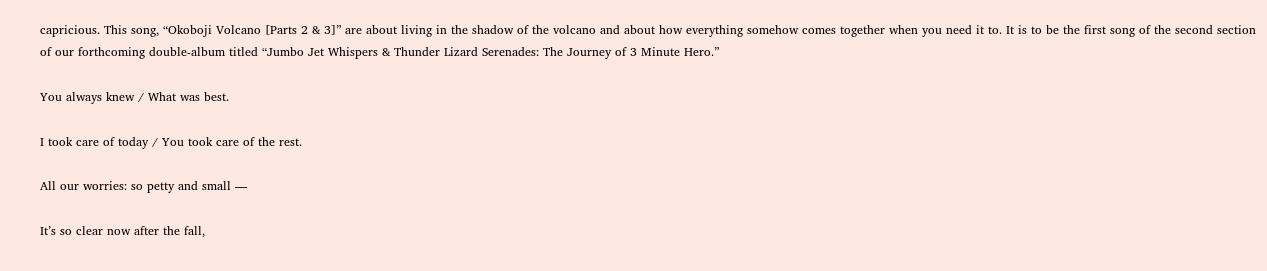capricious. This song, “Okoboji Volcano [Parts 2 & 3]” are about living in the shadow of the volcano and about how everything somehow comes together when you need it to. It is to be the first song of the second section of our forthcoming double-album titled “Jumbo Jet Whispers & Thunder Lizard Serenades: The Journey of 3 Minute Hero.”

You always knew / What was best.

I took care of today / You took care of the rest.

All our worries: so petty and small —

It’s so clear now after the fall,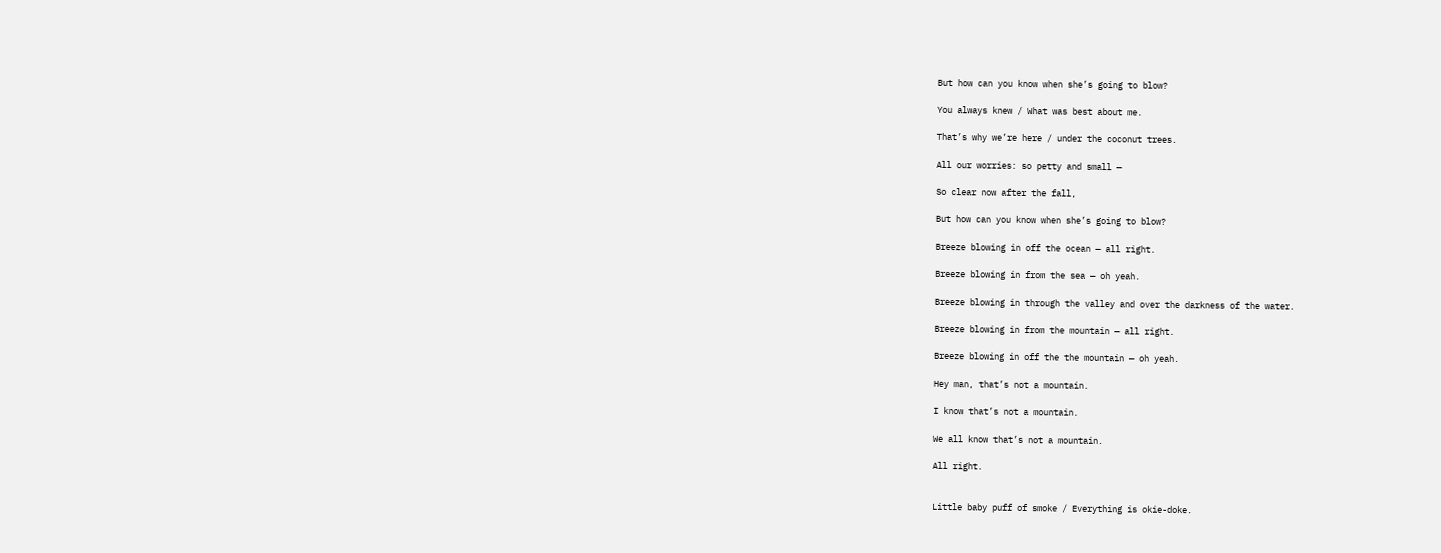But how can you know when she’s going to blow?

You always knew / What was best about me.

That’s why we’re here / under the coconut trees.

All our worries: so petty and small —

So clear now after the fall,

But how can you know when she’s going to blow?

Breeze blowing in off the ocean — all right.

Breeze blowing in from the sea — oh yeah.

Breeze blowing in through the valley and over the darkness of the water.

Breeze blowing in from the mountain — all right.

Breeze blowing in off the the mountain — oh yeah.

Hey man, that’s not a mountain.

I know that’s not a mountain.

We all know that’s not a mountain.

All right.


Little baby puff of smoke / Everything is okie-doke.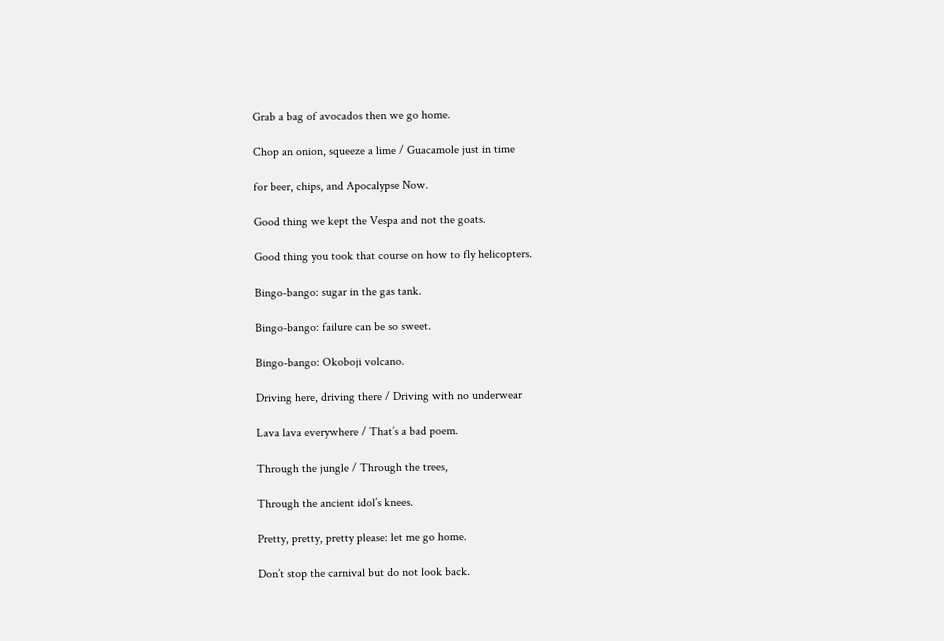Grab a bag of avocados then we go home.

Chop an onion, squeeze a lime / Guacamole just in time

for beer, chips, and Apocalypse Now.

Good thing we kept the Vespa and not the goats.

Good thing you took that course on how to fly helicopters.

Bingo-bango: sugar in the gas tank.

Bingo-bango: failure can be so sweet.

Bingo-bango: Okoboji volcano.

Driving here, driving there / Driving with no underwear

Lava lava everywhere / That’s a bad poem.

Through the jungle / Through the trees,

Through the ancient idol’s knees.

Pretty, pretty, pretty please: let me go home.

Don’t stop the carnival but do not look back.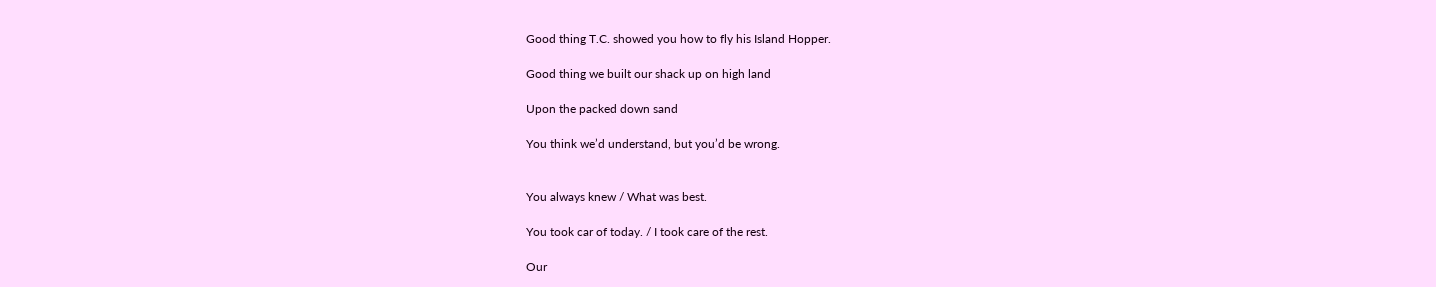Good thing T.C. showed you how to fly his Island Hopper.

Good thing we built our shack up on high land

Upon the packed down sand

You think we’d understand, but you’d be wrong.


You always knew / What was best.

You took car of today. / I took care of the rest.

Our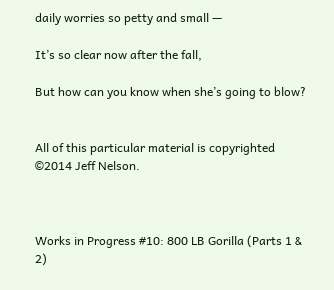daily worries so petty and small —

It’s so clear now after the fall,

But how can you know when she’s going to blow?


All of this particular material is copyrighted ©2014 Jeff Nelson.



Works in Progress #10: 800 LB Gorilla (Parts 1 & 2)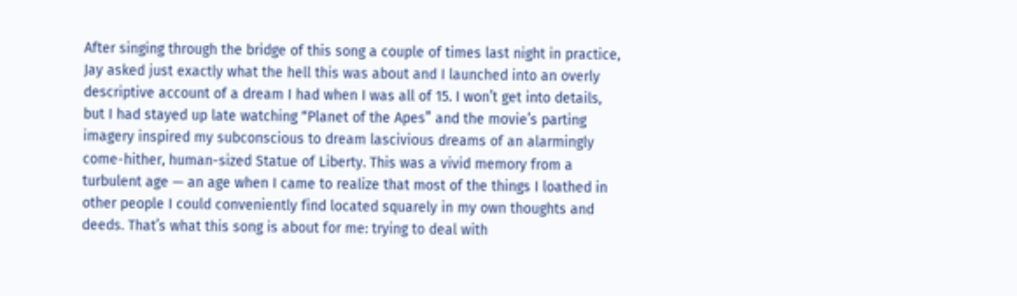After singing through the bridge of this song a couple of times last night in practice, Jay asked just exactly what the hell this was about and I launched into an overly descriptive account of a dream I had when I was all of 15. I won’t get into details, but I had stayed up late watching “Planet of the Apes” and the movie’s parting imagery inspired my subconscious to dream lascivious dreams of an alarmingly come-hither, human-sized Statue of Liberty. This was a vivid memory from a turbulent age — an age when I came to realize that most of the things I loathed in other people I could conveniently find located squarely in my own thoughts and deeds. That’s what this song is about for me: trying to deal with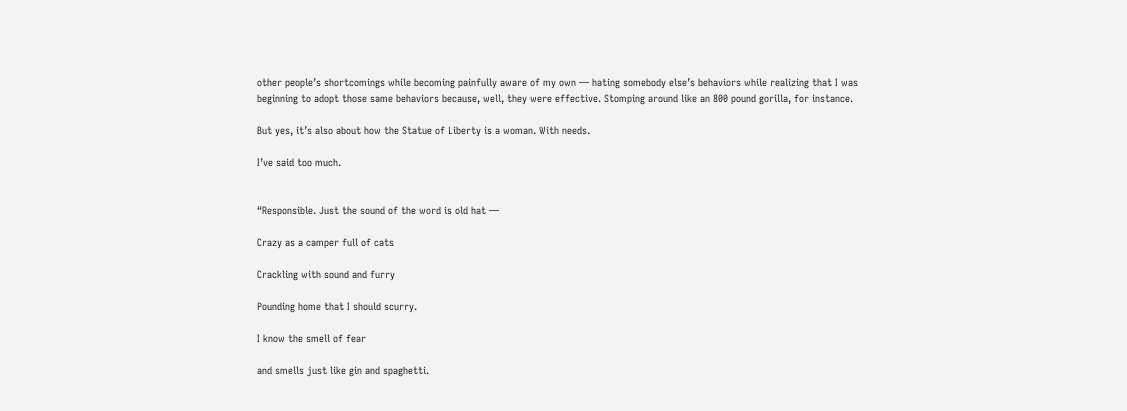other people’s shortcomings while becoming painfully aware of my own — hating somebody else’s behaviors while realizing that I was beginning to adopt those same behaviors because, well, they were effective. Stomping around like an 800 pound gorilla, for instance.

But yes, it’s also about how the Statue of Liberty is a woman. With needs.

I’ve said too much.


“Responsible. Just the sound of the word is old hat —

Crazy as a camper full of cats

Crackling with sound and furry

Pounding home that I should scurry.

I know the smell of fear

and smells just like gin and spaghetti.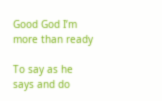Good God I’m more than ready

To say as he says and do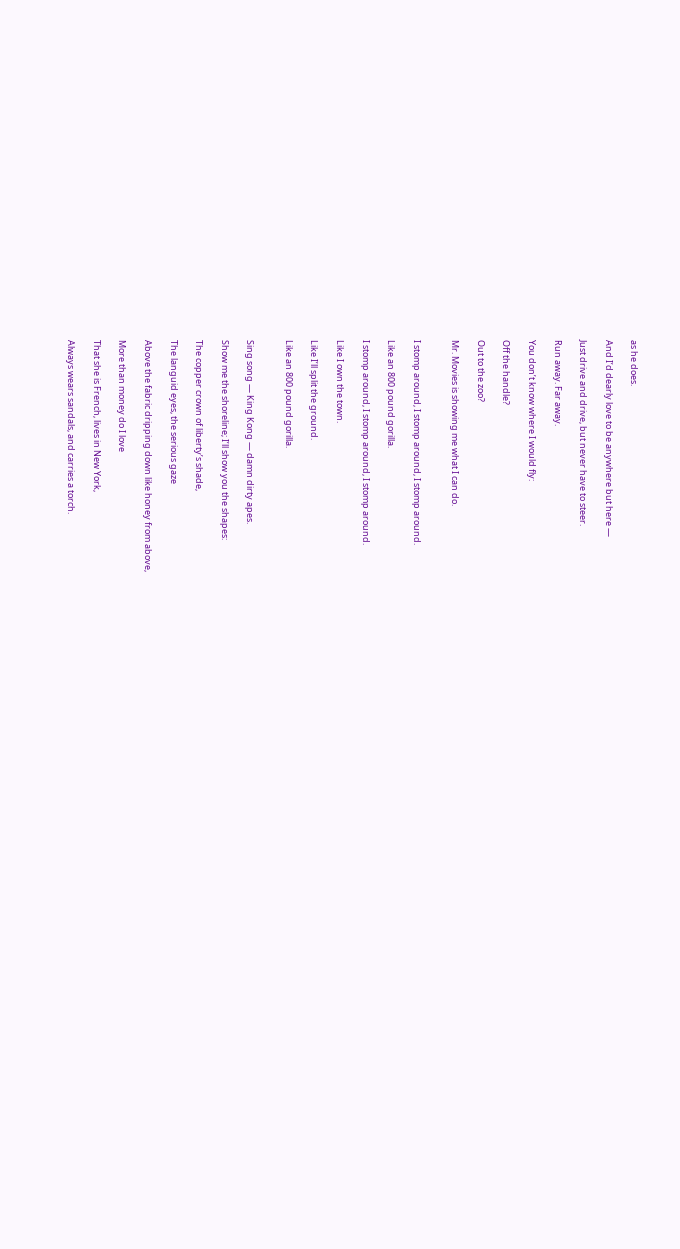as he does.

And I’d dearly love to be anywhere but here —

Just drive and drive, but never have to steer.

Run away. Far away.

You don’t know where I would fly:

Off the handle?

Out to the zoo?

Mr. Movies is showing me what I can do.


I stomp around, I stomp around, I stomp around.

Like an 800 pound gorilla.

I stomp around, I stomp around, I stomp around.

Like I own the town.

Like I’ll split the ground.

Like an 800 pound gorilla.


Sing song — King Kong — damn dirty apes.

Show me the shoreline; I’ll show you the shapes:

The copper crown of liberty’s shade,

The languid eyes, the serious gaze

Above the fabric dripping down like honey from above,

More than money do I love

That she is French, lives in New York,

Always wears sandals, and carries a torch.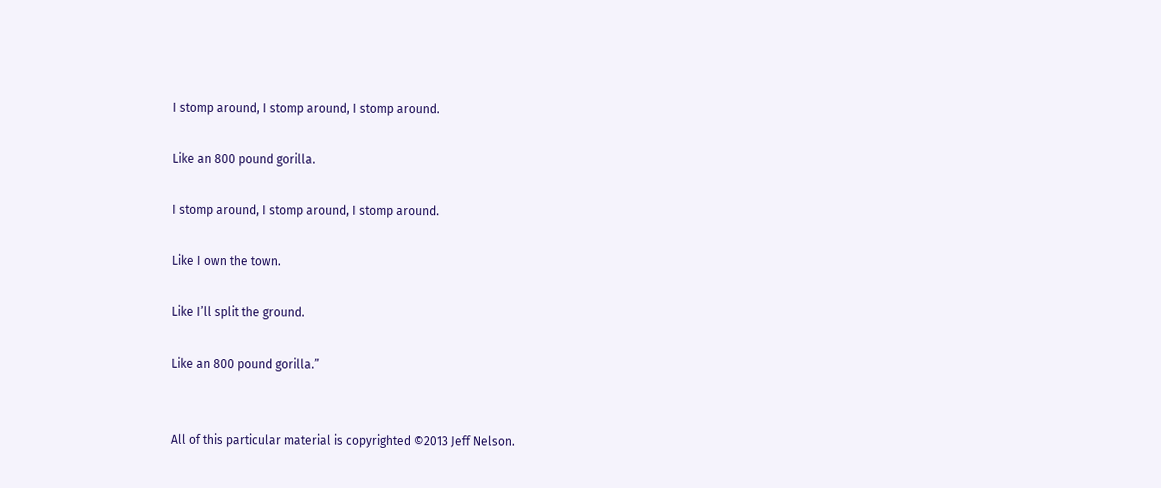I stomp around, I stomp around, I stomp around.

Like an 800 pound gorilla.

I stomp around, I stomp around, I stomp around.

Like I own the town.

Like I’ll split the ground.

Like an 800 pound gorilla.”


All of this particular material is copyrighted ©2013 Jeff Nelson.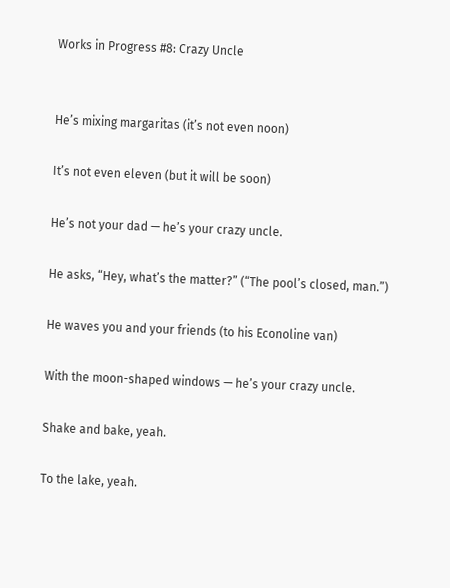Works in Progress #8: Crazy Uncle


He’s mixing margaritas (it’s not even noon)

It’s not even eleven (but it will be soon)

He’s not your dad — he’s your crazy uncle.

He asks, “Hey, what’s the matter?” (“The pool’s closed, man.”)

He waves you and your friends (to his Econoline van)

With the moon-shaped windows — he’s your crazy uncle.

Shake and bake, yeah.

To the lake, yeah.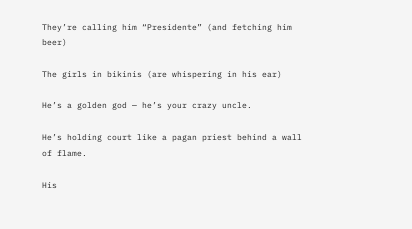They’re calling him “Presidente” (and fetching him beer)

The girls in bikinis (are whispering in his ear)

He’s a golden god — he’s your crazy uncle.

He’s holding court like a pagan priest behind a wall of flame.

His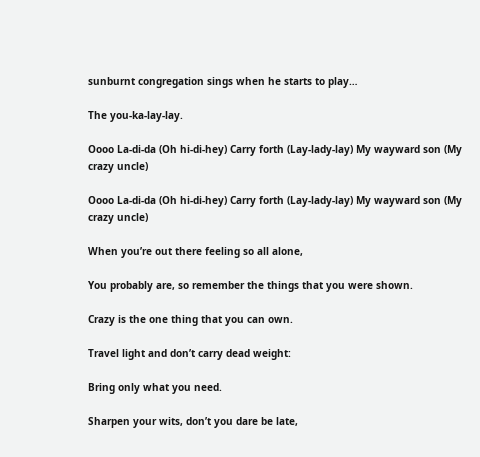sunburnt congregation sings when he starts to play…

The you-ka-lay-lay.

Oooo La-di-da (Oh hi-di-hey) Carry forth (Lay-lady-lay) My wayward son (My crazy uncle)

Oooo La-di-da (Oh hi-di-hey) Carry forth (Lay-lady-lay) My wayward son (My crazy uncle)

When you’re out there feeling so all alone,

You probably are, so remember the things that you were shown.

Crazy is the one thing that you can own.

Travel light and don’t carry dead weight:

Bring only what you need.

Sharpen your wits, don’t you dare be late,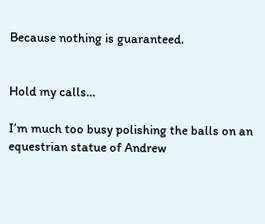Because nothing is guaranteed.


Hold my calls…

I’m much too busy polishing the balls on an equestrian statue of Andrew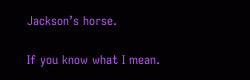Jackson’s horse.

If you know what I mean.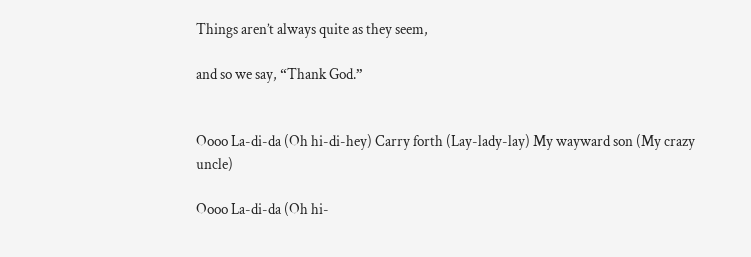Things aren’t always quite as they seem,

and so we say, “Thank God.”


Oooo La-di-da (Oh hi-di-hey) Carry forth (Lay-lady-lay) My wayward son (My crazy uncle)

Oooo La-di-da (Oh hi-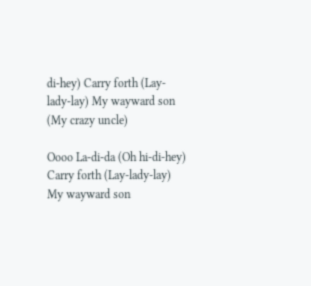di-hey) Carry forth (Lay-lady-lay) My wayward son (My crazy uncle)

Oooo La-di-da (Oh hi-di-hey) Carry forth (Lay-lady-lay) My wayward son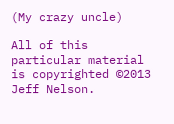(My crazy uncle)

All of this particular material is copyrighted ©2013 Jeff Nelson.